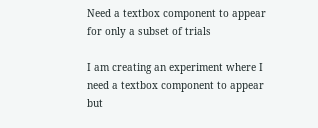Need a textbox component to appear for only a subset of trials

I am creating an experiment where I need a textbox component to appear but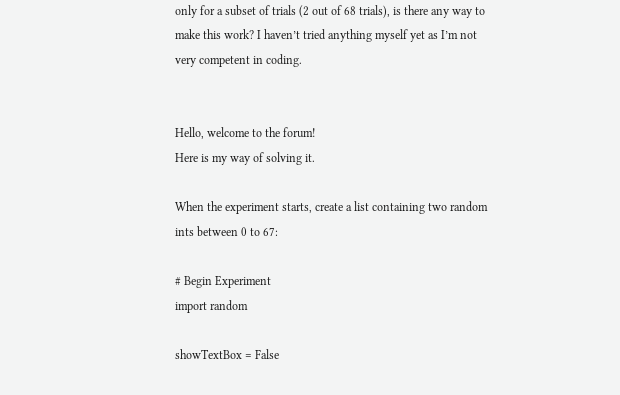only for a subset of trials (2 out of 68 trials), is there any way to make this work? I haven’t tried anything myself yet as I’m not very competent in coding.


Hello, welcome to the forum!
Here is my way of solving it.

When the experiment starts, create a list containing two random ints between 0 to 67:

# Begin Experiment
import random

showTextBox = False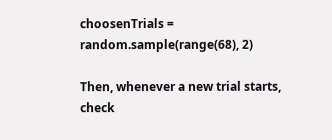choosenTrials = random.sample(range(68), 2)

Then, whenever a new trial starts, check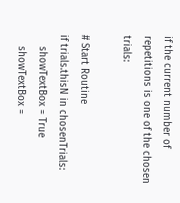if the current number of repetitions is one of the chosen trials:

# Start Routine
if trials.thisN in chosenTrials:
    showTextBox = True
    showTextBox =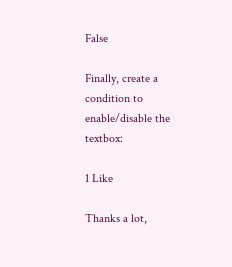False

Finally, create a condition to enable/disable the textbox:

1 Like

Thanks a lot,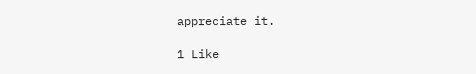appreciate it.

1 Like